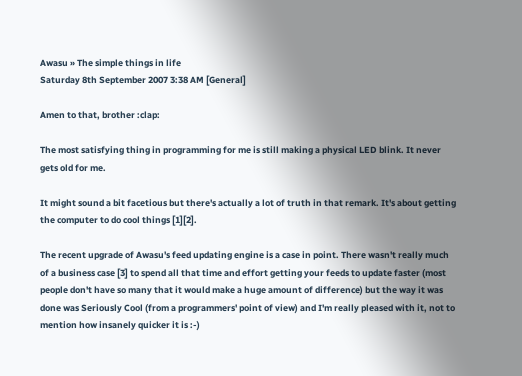Awasu » The simple things in life
Saturday 8th September 2007 3:38 AM [General]

Amen to that, brother :clap:

The most satisfying thing in programming for me is still making a physical LED blink. It never gets old for me.

It might sound a bit facetious but there's actually a lot of truth in that remark. It's about getting the computer to do cool things [1][2].

The recent upgrade of Awasu's feed updating engine is a case in point. There wasn't really much of a business case [3] to spend all that time and effort getting your feeds to update faster (most people don't have so many that it would make a huge amount of difference) but the way it was done was Seriously Cool (from a programmers' point of view) and I'm really pleased with it, not to mention how insanely quicker it is :-)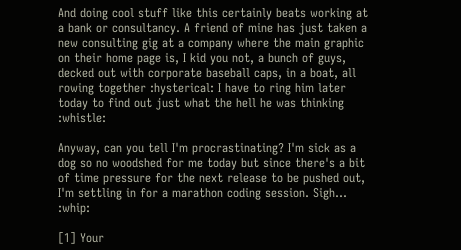And doing cool stuff like this certainly beats working at a bank or consultancy. A friend of mine has just taken a new consulting gig at a company where the main graphic on their home page is, I kid you not, a bunch of guys, decked out with corporate baseball caps, in a boat, all rowing together :hysterical: I have to ring him later today to find out just what the hell he was thinking :whistle:

Anyway, can you tell I'm procrastinating? I'm sick as a dog so no woodshed for me today but since there's a bit of time pressure for the next release to be pushed out, I'm settling in for a marathon coding session. Sigh... :whip:

[1] Your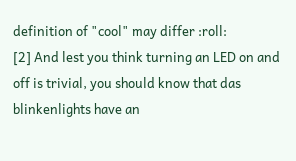definition of "cool" may differ :roll:
[2] And lest you think turning an LED on and off is trivial, you should know that das blinkenlights have an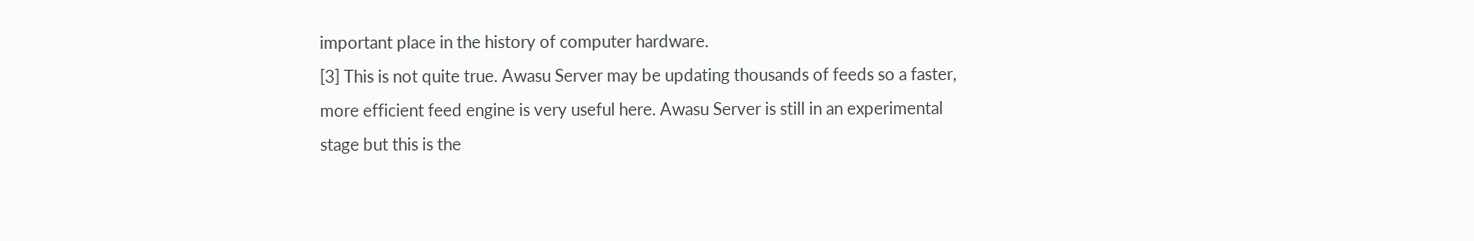important place in the history of computer hardware.
[3] This is not quite true. Awasu Server may be updating thousands of feeds so a faster, more efficient feed engine is very useful here. Awasu Server is still in an experimental stage but this is the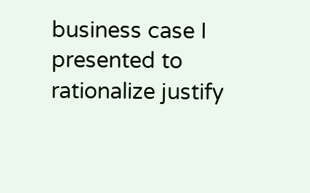business case I presented to rationalize justify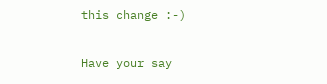this change :-)

Have your say